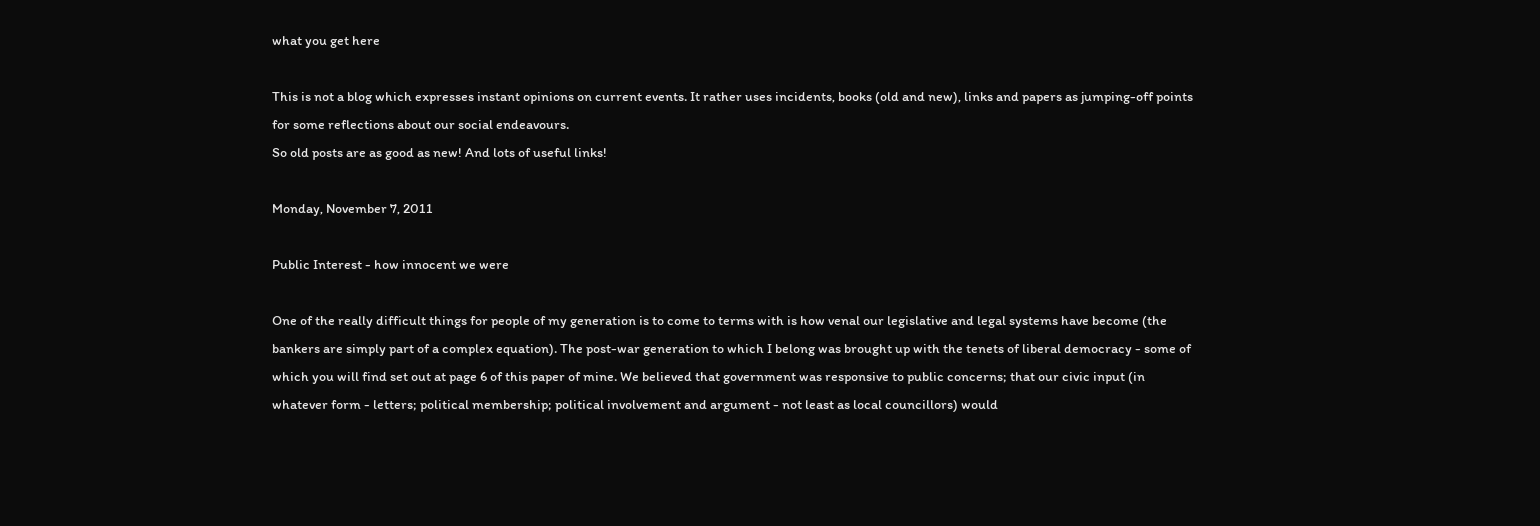what you get here

This is not a blog which expresses instant opinions on current events. It rather uses incidents, books (old and new), links and papers as jumping-off points for some reflections about our social endeavours.
So old posts are as good as new! And lots of useful links!

Monday, November 7, 2011

Public Interest - how innocent we were

One of the really difficult things for people of my generation is to come to terms with is how venal our legislative and legal systems have become (the bankers are simply part of a complex equation). The post-war generation to which I belong was brought up with the tenets of liberal democracy - some of which you will find set out at page 6 of this paper of mine. We believed that government was responsive to public concerns; that our civic input (in whatever form - letters; political membership; political involvement and argument - not least as local councillors) would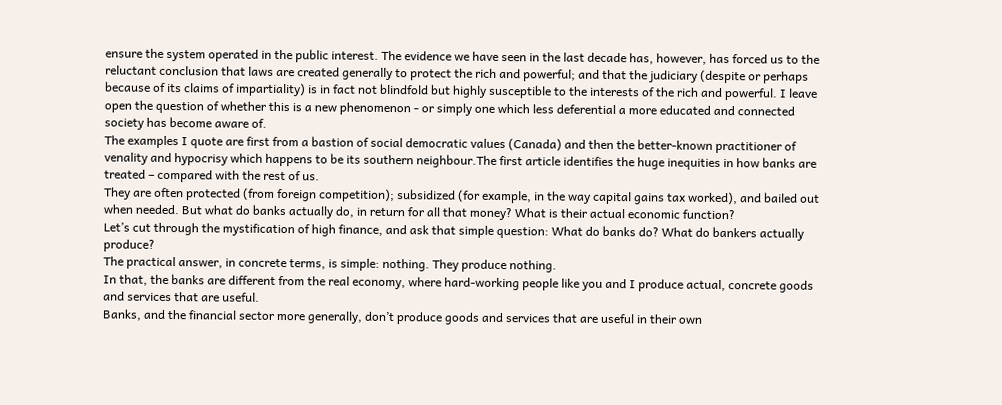ensure the system operated in the public interest. The evidence we have seen in the last decade has, however, has forced us to the reluctant conclusion that laws are created generally to protect the rich and powerful; and that the judiciary (despite or perhaps because of its claims of impartiality) is in fact not blindfold but highly susceptible to the interests of the rich and powerful. I leave open the question of whether this is a new phenomenon - or simply one which less deferential a more educated and connected society has become aware of.
The examples I quote are first from a bastion of social democratic values (Canada) and then the better-known practitioner of venality and hypocrisy which happens to be its southern neighbour.The first article identifies the huge inequities in how banks are treated – compared with the rest of us.
They are often protected (from foreign competition); subsidized (for example, in the way capital gains tax worked), and bailed out when needed. But what do banks actually do, in return for all that money? What is their actual economic function?
Let’s cut through the mystification of high finance, and ask that simple question: What do banks do? What do bankers actually produce?
The practical answer, in concrete terms, is simple: nothing. They produce nothing.
In that, the banks are different from the real economy, where hard-working people like you and I produce actual, concrete goods and services that are useful.
Banks, and the financial sector more generally, don’t produce goods and services that are useful in their own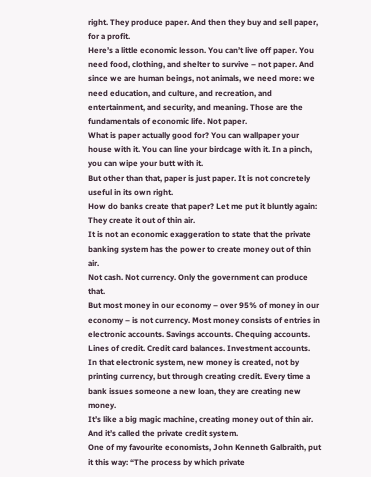right. They produce paper. And then they buy and sell paper, for a profit.
Here’s a little economic lesson. You can’t live off paper. You need food, clothing, and shelter to survive – not paper. And since we are human beings, not animals, we need more: we need education, and culture, and recreation, and entertainment, and security, and meaning. Those are the fundamentals of economic life. Not paper.
What is paper actually good for? You can wallpaper your house with it. You can line your birdcage with it. In a pinch, you can wipe your butt with it.
But other than that, paper is just paper. It is not concretely useful in its own right.
How do banks create that paper? Let me put it bluntly again: They create it out of thin air.
It is not an economic exaggeration to state that the private banking system has the power to create money out of thin air.
Not cash. Not currency. Only the government can produce that.
But most money in our economy – over 95% of money in our economy – is not currency. Most money consists of entries in electronic accounts. Savings accounts. Chequing accounts. Lines of credit. Credit card balances. Investment accounts.
In that electronic system, new money is created, not by printing currency, but through creating credit. Every time a bank issues someone a new loan, they are creating new money.
It’s like a big magic machine, creating money out of thin air. And it’s called the private credit system.
One of my favourite economists, John Kenneth Galbraith, put it this way: “The process by which private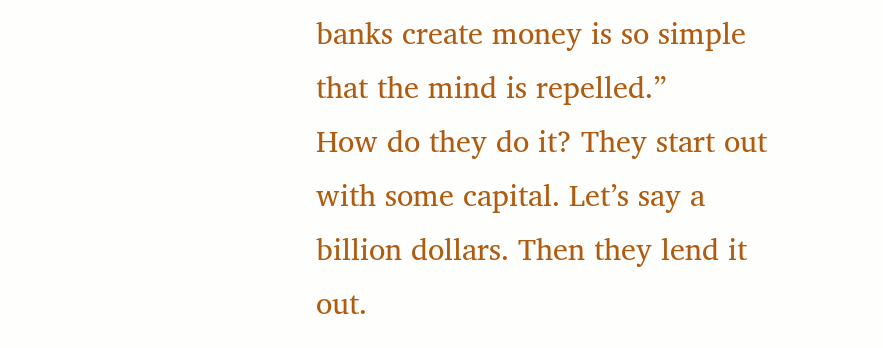banks create money is so simple that the mind is repelled.”
How do they do it? They start out with some capital. Let’s say a billion dollars. Then they lend it out.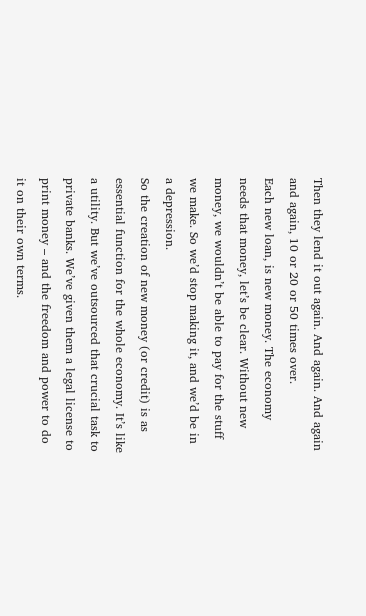Then they lend it out again. And again. And again and again, 10 or 20 or 50 times over.
Each new loan, is new money. The economy needs that money, let’s be clear. Without new money, we wouldn’t be able to pay for the stuff we make. So we’d stop making it, and we’d be in a depression.
So the creation of new money (or credit) is as essential function for the whole economy. It’s like a utility. But we’ve outsourced that crucial task to private banks. We’ve given them a legal license to print money – and the freedom and power to do it on their own terms.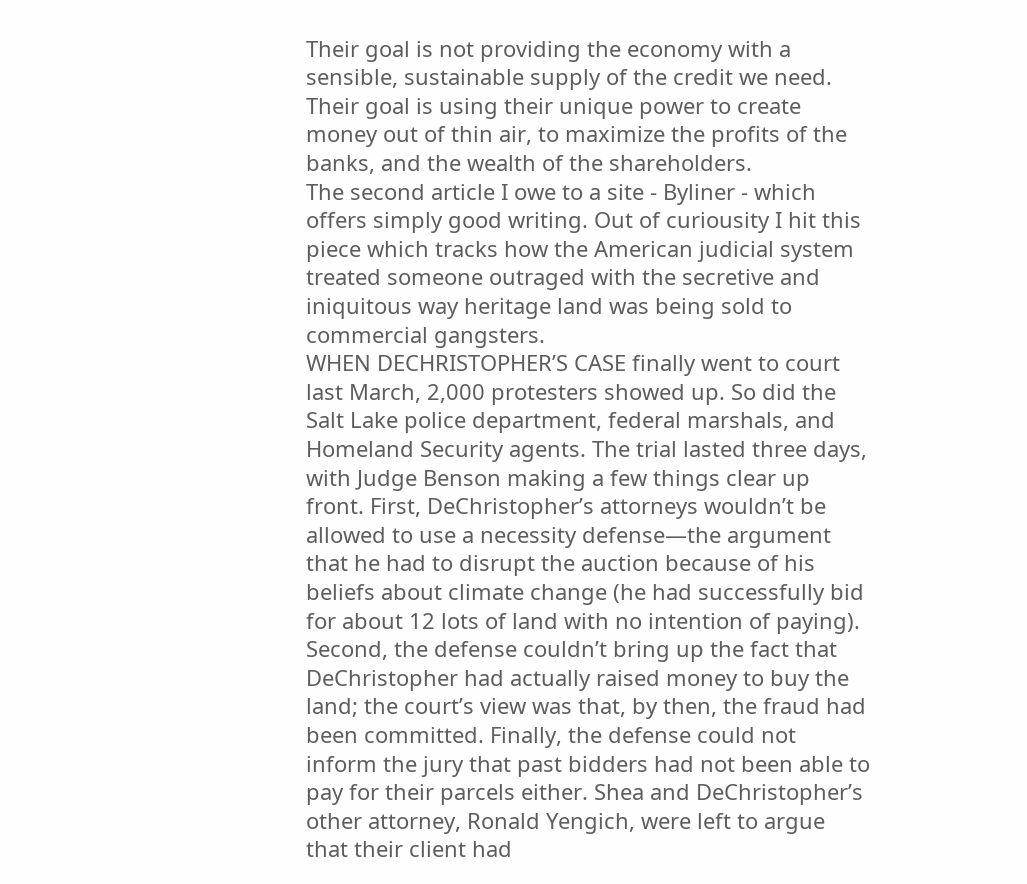Their goal is not providing the economy with a sensible, sustainable supply of the credit we need. Their goal is using their unique power to create money out of thin air, to maximize the profits of the banks, and the wealth of the shareholders.
The second article I owe to a site - Byliner - which offers simply good writing. Out of curiousity I hit this piece which tracks how the American judicial system treated someone outraged with the secretive and iniquitous way heritage land was being sold to commercial gangsters.
WHEN DECHRISTOPHER’S CASE finally went to court last March, 2,000 protesters showed up. So did the Salt Lake police department, federal marshals, and Homeland Security agents. The trial lasted three days, with Judge Benson making a few things clear up front. First, DeChristopher’s attorneys wouldn’t be allowed to use a necessity defense—the argument that he had to disrupt the auction because of his beliefs about climate change (he had successfully bid for about 12 lots of land with no intention of paying). Second, the defense couldn’t bring up the fact that DeChristopher had actually raised money to buy the land; the court’s view was that, by then, the fraud had been committed. Finally, the defense could not inform the jury that past bidders had not been able to pay for their parcels either. Shea and DeChristopher’s other attorney, Ronald Yengich, were left to argue that their client had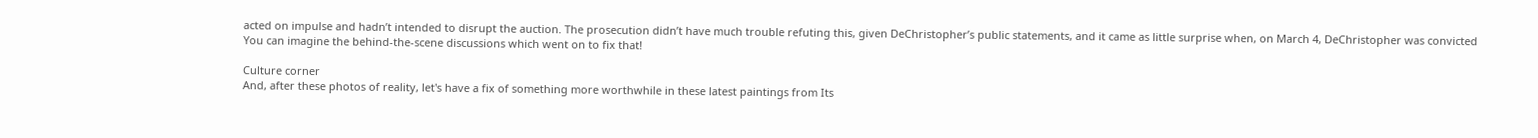acted on impulse and hadn’t intended to disrupt the auction. The prosecution didn’t have much trouble refuting this, given DeChristopher’s public statements, and it came as little surprise when, on March 4, DeChristopher was convicted
You can imagine the behind-the-scene discussions which went on to fix that!

Culture corner
And, after these photos of reality, let's have a fix of something more worthwhile in these latest paintings from Its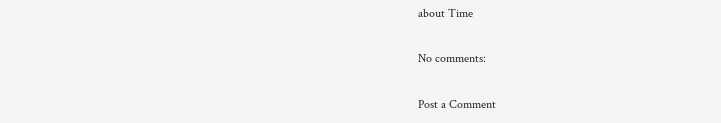about Time

No comments:

Post a Comment